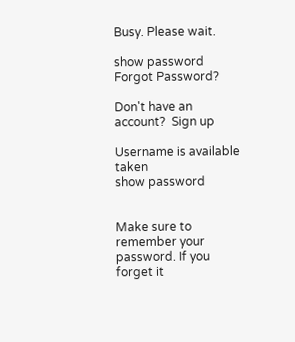Busy. Please wait.

show password
Forgot Password?

Don't have an account?  Sign up

Username is available taken
show password


Make sure to remember your password. If you forget it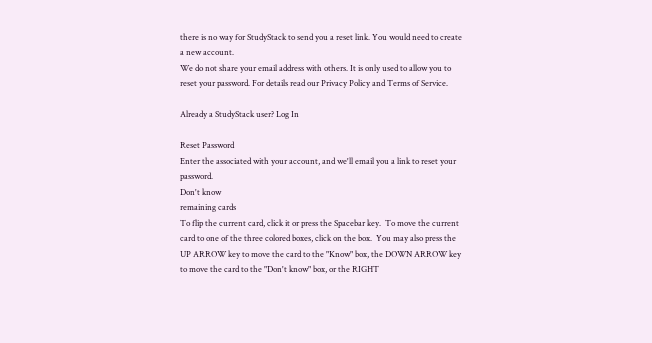there is no way for StudyStack to send you a reset link. You would need to create a new account.
We do not share your email address with others. It is only used to allow you to reset your password. For details read our Privacy Policy and Terms of Service.

Already a StudyStack user? Log In

Reset Password
Enter the associated with your account, and we'll email you a link to reset your password.
Don't know
remaining cards
To flip the current card, click it or press the Spacebar key.  To move the current card to one of the three colored boxes, click on the box.  You may also press the UP ARROW key to move the card to the "Know" box, the DOWN ARROW key to move the card to the "Don't know" box, or the RIGHT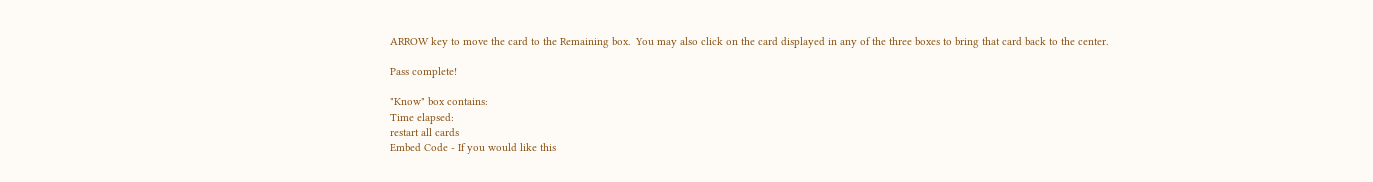ARROW key to move the card to the Remaining box.  You may also click on the card displayed in any of the three boxes to bring that card back to the center.

Pass complete!

"Know" box contains:
Time elapsed:
restart all cards
Embed Code - If you would like this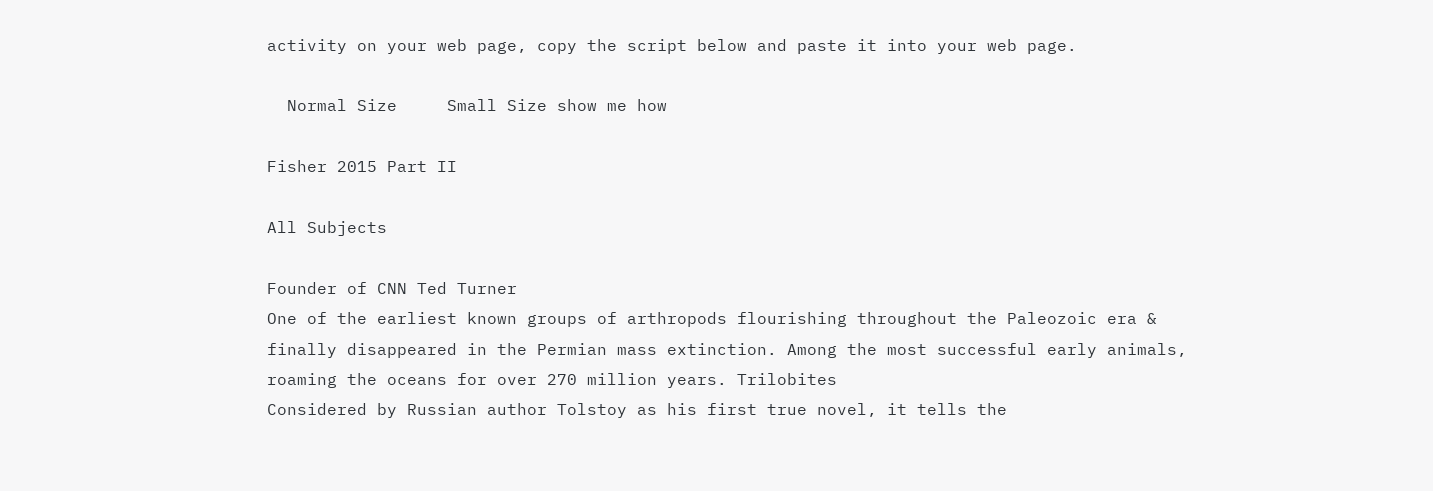activity on your web page, copy the script below and paste it into your web page.

  Normal Size     Small Size show me how

Fisher 2015 Part II

All Subjects

Founder of CNN Ted Turner
One of the earliest known groups of arthropods flourishing throughout the Paleozoic era & finally disappeared in the Permian mass extinction. Among the most successful early animals, roaming the oceans for over 270 million years. Trilobites
Considered by Russian author Tolstoy as his first true novel, it tells the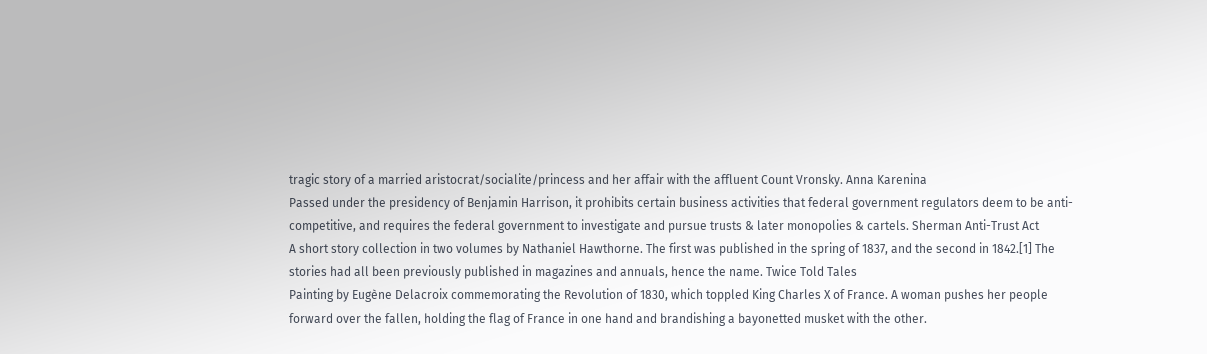tragic story of a married aristocrat/socialite/princess and her affair with the affluent Count Vronsky. Anna Karenina
Passed under the presidency of Benjamin Harrison, it prohibits certain business activities that federal government regulators deem to be anti-competitive, and requires the federal government to investigate and pursue trusts & later monopolies & cartels. Sherman Anti-Trust Act
A short story collection in two volumes by Nathaniel Hawthorne. The first was published in the spring of 1837, and the second in 1842.[1] The stories had all been previously published in magazines and annuals, hence the name. Twice Told Tales
Painting by Eugène Delacroix commemorating the Revolution of 1830, which toppled King Charles X of France. A woman pushes her people forward over the fallen, holding the flag of France in one hand and brandishing a bayonetted musket with the other.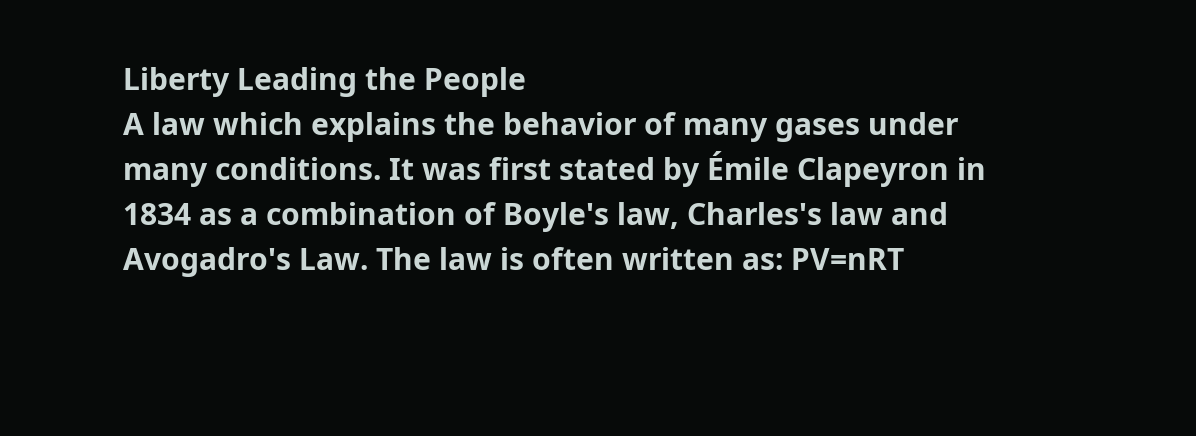Liberty Leading the People
A law which explains the behavior of many gases under many conditions. It was first stated by Émile Clapeyron in 1834 as a combination of Boyle's law, Charles's law and Avogadro's Law. The law is often written as: PV=nRT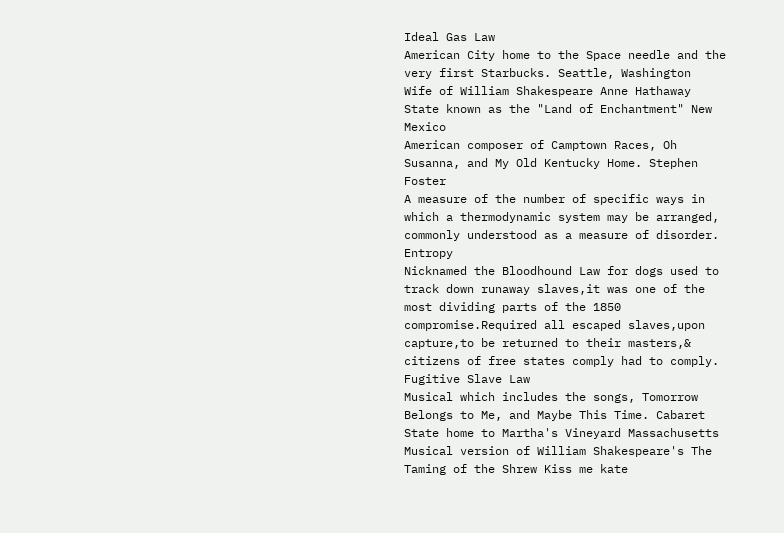Ideal Gas Law
American City home to the Space needle and the very first Starbucks. Seattle, Washington
Wife of William Shakespeare Anne Hathaway
State known as the "Land of Enchantment" New Mexico
American composer of Camptown Races, Oh Susanna, and My Old Kentucky Home. Stephen Foster
A measure of the number of specific ways in which a thermodynamic system may be arranged, commonly understood as a measure of disorder. Entropy
Nicknamed the Bloodhound Law for dogs used to track down runaway slaves,it was one of the most dividing parts of the 1850 compromise.Required all escaped slaves,upon capture,to be returned to their masters,& citizens of free states comply had to comply. Fugitive Slave Law
Musical which includes the songs, Tomorrow Belongs to Me, and Maybe This Time. Cabaret
State home to Martha's Vineyard Massachusetts
Musical version of William Shakespeare's The Taming of the Shrew Kiss me kate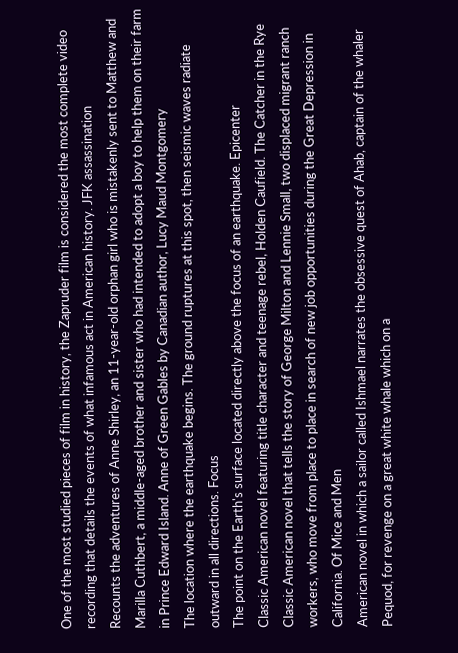One of the most studied pieces of film in history, the Zapruder film is considered the most complete video recording that details the events of what infamous act in American history. JFK assassination
Recounts the adventures of Anne Shirley, an 11-year-old orphan girl who is mistakenly sent to Matthew and Marilla Cuthbert, a middle-aged brother and sister who had intended to adopt a boy to help them on their farm in Prince Edward Island. Anne of Green Gables by Canadian author, Lucy Maud Montgomery
The location where the earthquake begins. The ground ruptures at this spot, then seismic waves radiate outward in all directions. Focus
The point on the Earth's surface located directly above the focus of an earthquake. Epicenter
Classic American novel featuring title character and teenage rebel, Holden Caufield. The Catcher in the Rye
Classic American novel that tells the story of George Milton and Lennie Small, two displaced migrant ranch workers, who move from place to place in search of new job opportunities during the Great Depression in California. Of Mice and Men
American novel in which a sailor called Ishmael narrates the obsessive quest of Ahab, captain of the whaler Pequod, for revenge on a great white whale which on a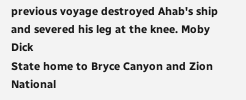previous voyage destroyed Ahab's ship and severed his leg at the knee. Moby Dick
State home to Bryce Canyon and Zion National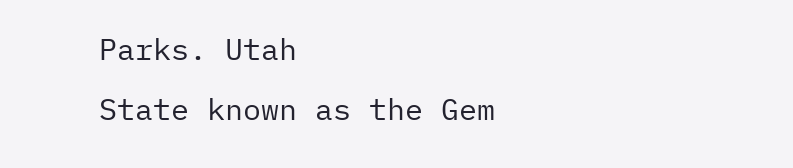Parks. Utah
State known as the Gem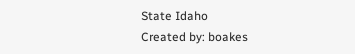State Idaho
Created by: boakes